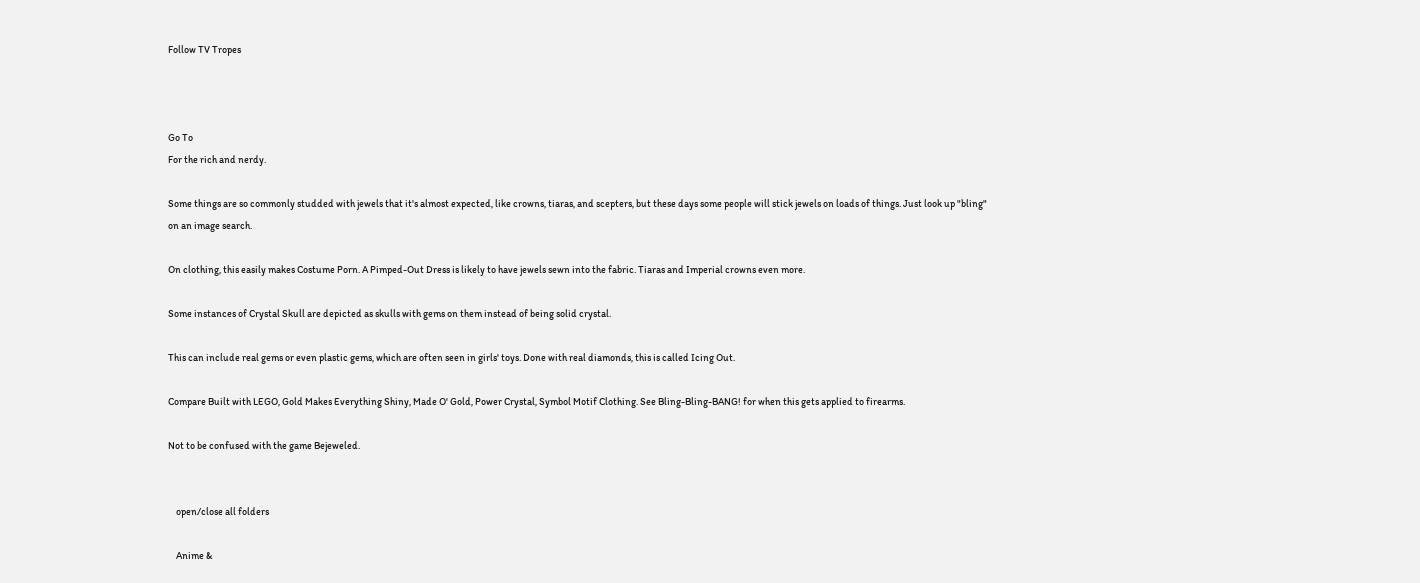Follow TV Tropes



Go To
For the rich and nerdy.

Some things are so commonly studded with jewels that it's almost expected, like crowns, tiaras, and scepters, but these days some people will stick jewels on loads of things. Just look up "bling" on an image search.

On clothing, this easily makes Costume Porn. A Pimped-Out Dress is likely to have jewels sewn into the fabric. Tiaras and Imperial crowns even more.

Some instances of Crystal Skull are depicted as skulls with gems on them instead of being solid crystal.

This can include real gems or even plastic gems, which are often seen in girls' toys. Done with real diamonds, this is called Icing Out.

Compare Built with LEGO, Gold Makes Everything Shiny, Made O' Gold, Power Crystal, Symbol Motif Clothing. See Bling-Bling-BANG! for when this gets applied to firearms.

Not to be confused with the game Bejeweled.


    open/close all folders

    Anime &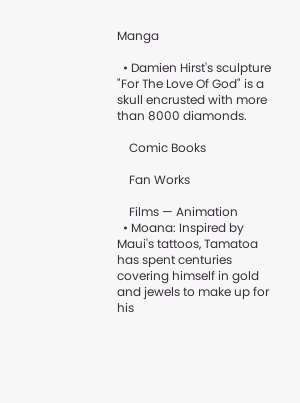Manga

  • Damien Hirst's sculpture "For The Love Of God" is a skull encrusted with more than 8000 diamonds.

    Comic Books

    Fan Works

    Films — Animation
  • Moana: Inspired by Maui's tattoos, Tamatoa has spent centuries covering himself in gold and jewels to make up for his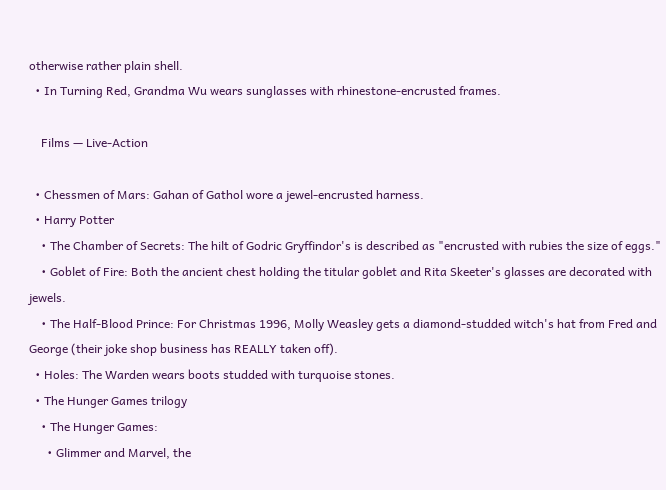otherwise rather plain shell.
  • In Turning Red, Grandma Wu wears sunglasses with rhinestone-encrusted frames.

    Films — Live-Action

  • Chessmen of Mars: Gahan of Gathol wore a jewel-encrusted harness.
  • Harry Potter
    • The Chamber of Secrets: The hilt of Godric Gryffindor's is described as "encrusted with rubies the size of eggs."
    • Goblet of Fire: Both the ancient chest holding the titular goblet and Rita Skeeter's glasses are decorated with jewels.
    • The Half-Blood Prince: For Christmas 1996, Molly Weasley gets a diamond-studded witch's hat from Fred and George (their joke shop business has REALLY taken off).
  • Holes: The Warden wears boots studded with turquoise stones.
  • The Hunger Games trilogy
    • The Hunger Games:
      • Glimmer and Marvel, the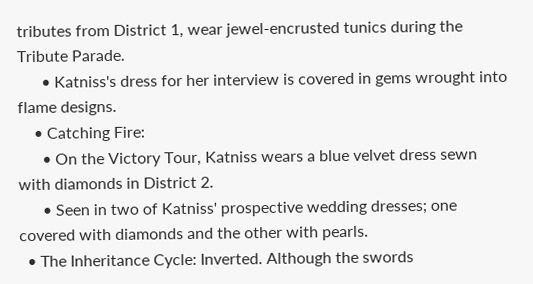tributes from District 1, wear jewel-encrusted tunics during the Tribute Parade.
      • Katniss's dress for her interview is covered in gems wrought into flame designs.
    • Catching Fire:
      • On the Victory Tour, Katniss wears a blue velvet dress sewn with diamonds in District 2.
      • Seen in two of Katniss' prospective wedding dresses; one covered with diamonds and the other with pearls.
  • The Inheritance Cycle: Inverted. Although the swords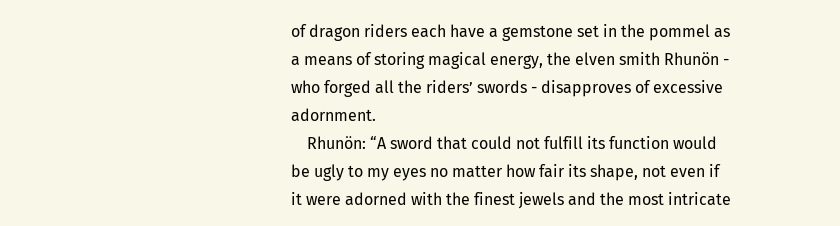of dragon riders each have a gemstone set in the pommel as a means of storing magical energy, the elven smith Rhunön - who forged all the riders’ swords - disapproves of excessive adornment.
    Rhunön: “A sword that could not fulfill its function would be ugly to my eyes no matter how fair its shape, not even if it were adorned with the finest jewels and the most intricate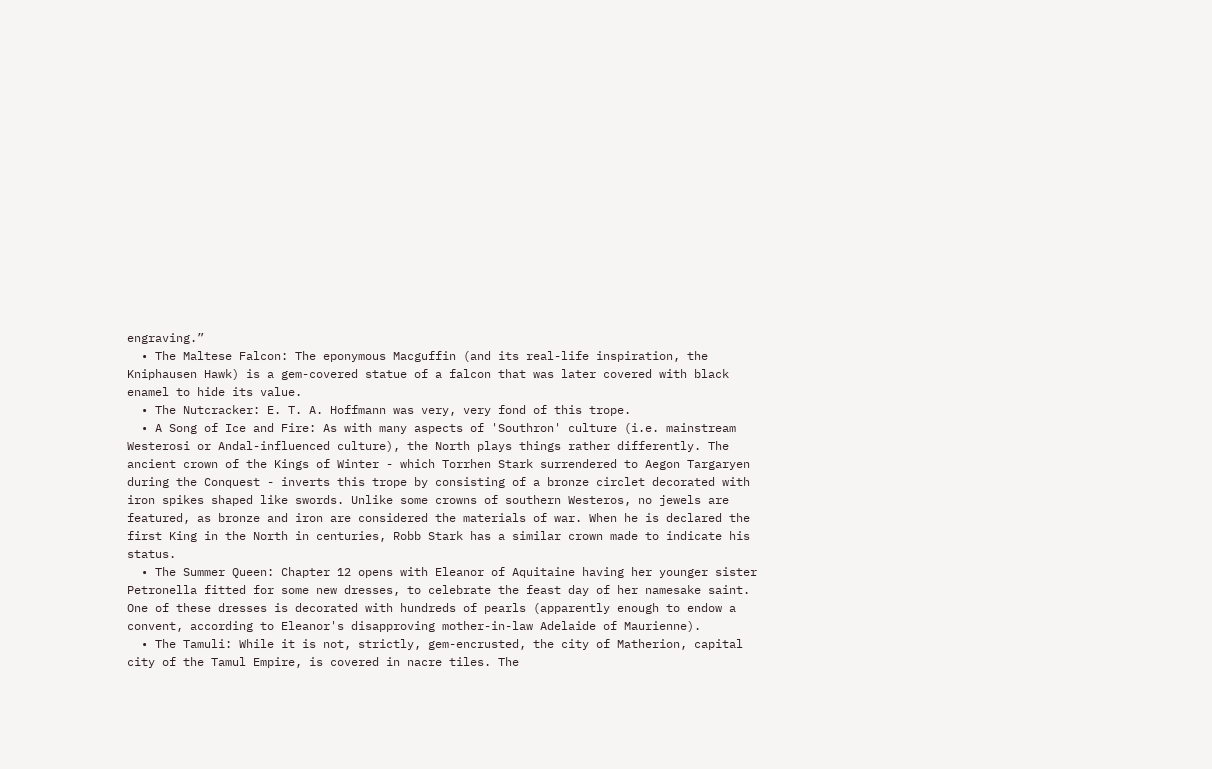engraving.”
  • The Maltese Falcon: The eponymous Macguffin (and its real-life inspiration, the Kniphausen Hawk) is a gem-covered statue of a falcon that was later covered with black enamel to hide its value.
  • The Nutcracker: E. T. A. Hoffmann was very, very fond of this trope.
  • A Song of Ice and Fire: As with many aspects of 'Southron' culture (i.e. mainstream Westerosi or Andal-influenced culture), the North plays things rather differently. The ancient crown of the Kings of Winter - which Torrhen Stark surrendered to Aegon Targaryen during the Conquest - inverts this trope by consisting of a bronze circlet decorated with iron spikes shaped like swords. Unlike some crowns of southern Westeros, no jewels are featured, as bronze and iron are considered the materials of war. When he is declared the first King in the North in centuries, Robb Stark has a similar crown made to indicate his status.
  • The Summer Queen: Chapter 12 opens with Eleanor of Aquitaine having her younger sister Petronella fitted for some new dresses, to celebrate the feast day of her namesake saint. One of these dresses is decorated with hundreds of pearls (apparently enough to endow a convent, according to Eleanor's disapproving mother-in-law Adelaide of Maurienne).
  • The Tamuli: While it is not, strictly, gem-encrusted, the city of Matherion, capital city of the Tamul Empire, is covered in nacre tiles. The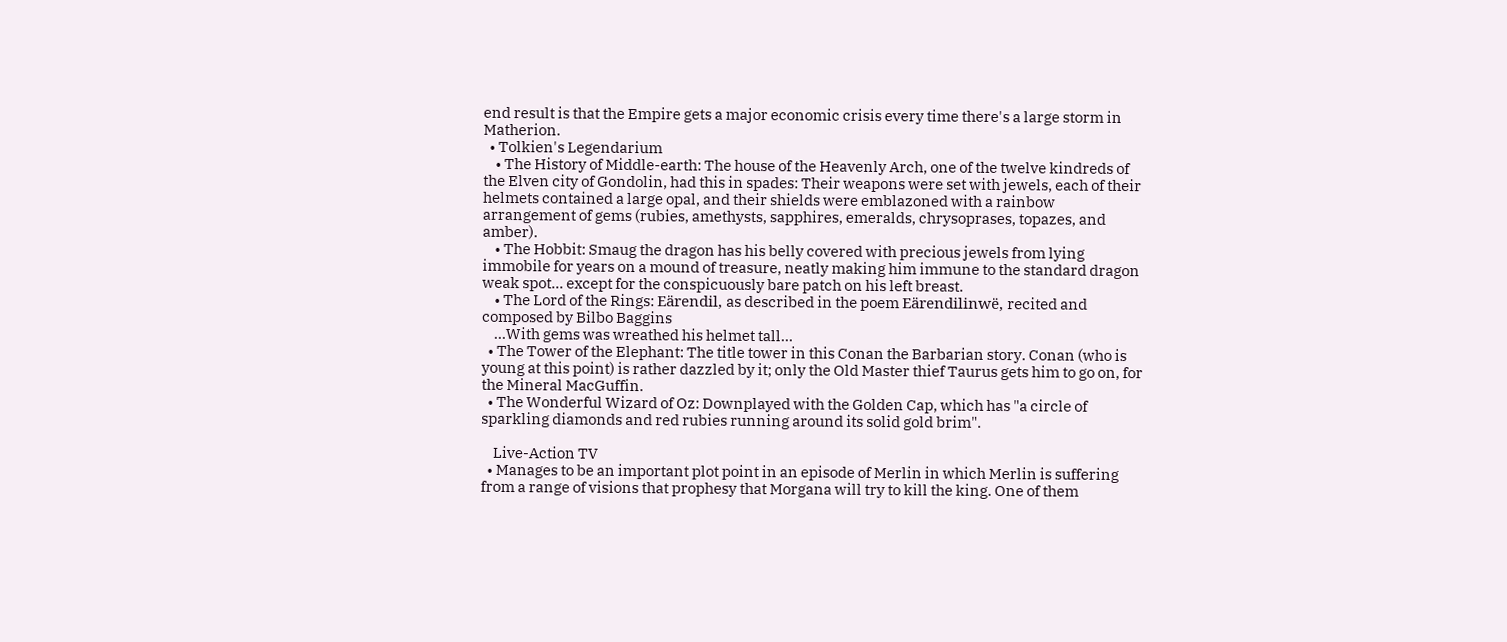end result is that the Empire gets a major economic crisis every time there's a large storm in Matherion.
  • Tolkien's Legendarium
    • The History of Middle-earth: The house of the Heavenly Arch, one of the twelve kindreds of the Elven city of Gondolin, had this in spades: Their weapons were set with jewels, each of their helmets contained a large opal, and their shields were emblazoned with a rainbow arrangement of gems (rubies, amethysts, sapphires, emeralds, chrysoprases, topazes, and amber).
    • The Hobbit: Smaug the dragon has his belly covered with precious jewels from lying immobile for years on a mound of treasure, neatly making him immune to the standard dragon weak spot... except for the conspicuously bare patch on his left breast.
    • The Lord of the Rings: Eärendil, as described in the poem Eärendilinwë, recited and composed by Bilbo Baggins
    ...With gems was wreathed his helmet tall...
  • The Tower of the Elephant: The title tower in this Conan the Barbarian story. Conan (who is young at this point) is rather dazzled by it; only the Old Master thief Taurus gets him to go on, for the Mineral MacGuffin.
  • The Wonderful Wizard of Oz: Downplayed with the Golden Cap, which has "a circle of sparkling diamonds and red rubies running around its solid gold brim".

    Live-Action TV
  • Manages to be an important plot point in an episode of Merlin in which Merlin is suffering from a range of visions that prophesy that Morgana will try to kill the king. One of them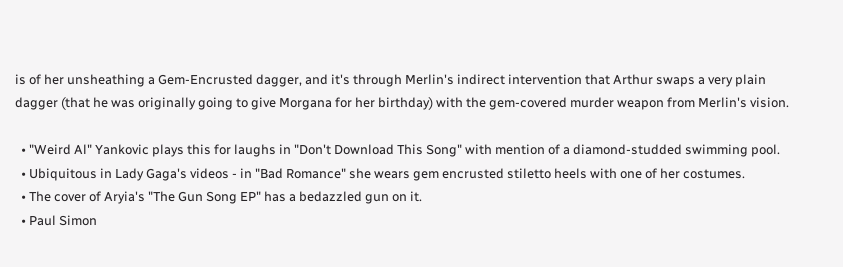is of her unsheathing a Gem-Encrusted dagger, and it's through Merlin's indirect intervention that Arthur swaps a very plain dagger (that he was originally going to give Morgana for her birthday) with the gem-covered murder weapon from Merlin's vision.

  • "Weird Al" Yankovic plays this for laughs in "Don't Download This Song" with mention of a diamond-studded swimming pool.
  • Ubiquitous in Lady Gaga's videos - in "Bad Romance" she wears gem encrusted stiletto heels with one of her costumes.
  • The cover of Aryia's "The Gun Song EP" has a bedazzled gun on it.
  • Paul Simon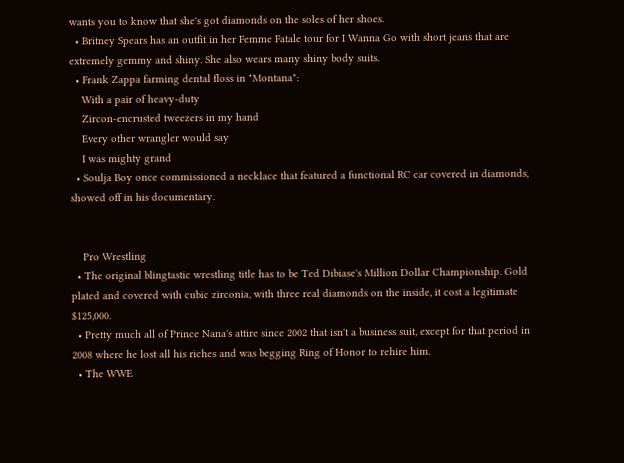wants you to know that she's got diamonds on the soles of her shoes.
  • Britney Spears has an outfit in her Femme Fatale tour for I Wanna Go with short jeans that are extremely gemmy and shiny. She also wears many shiny body suits.
  • Frank Zappa farming dental floss in "Montana":
    With a pair of heavy-duty
    Zircon-encrusted tweezers in my hand
    Every other wrangler would say
    I was mighty grand
  • Soulja Boy once commissioned a necklace that featured a functional RC car covered in diamonds, showed off in his documentary.


    Pro Wrestling
  • The original blingtastic wrestling title has to be Ted Dibiase's Million Dollar Championship. Gold plated and covered with cubic zirconia, with three real diamonds on the inside, it cost a legitimate $125,000.
  • Pretty much all of Prince Nana's attire since 2002 that isn't a business suit, except for that period in 2008 where he lost all his riches and was begging Ring of Honor to rehire him.
  • The WWE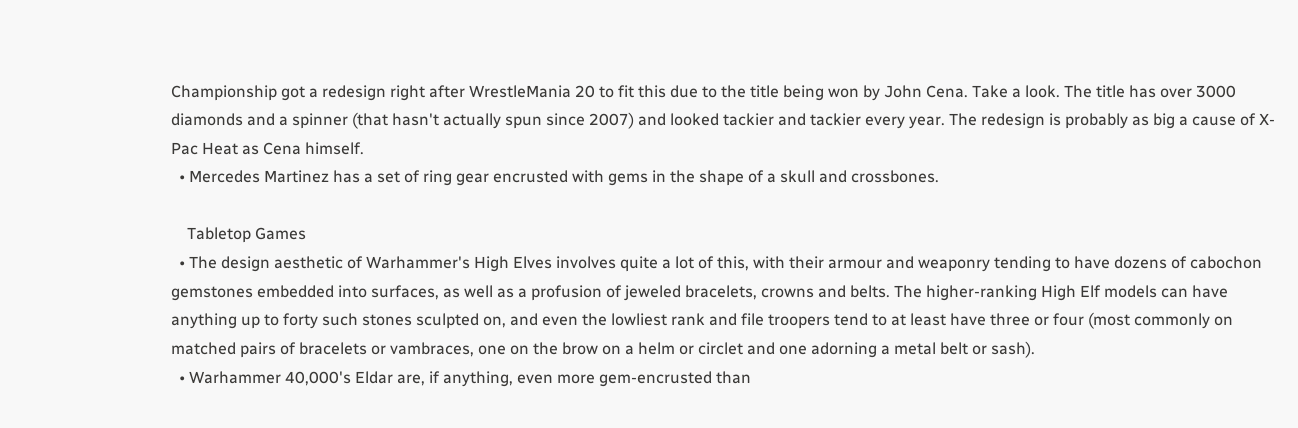Championship got a redesign right after WrestleMania 20 to fit this due to the title being won by John Cena. Take a look. The title has over 3000 diamonds and a spinner (that hasn't actually spun since 2007) and looked tackier and tackier every year. The redesign is probably as big a cause of X-Pac Heat as Cena himself.
  • Mercedes Martinez has a set of ring gear encrusted with gems in the shape of a skull and crossbones.

    Tabletop Games
  • The design aesthetic of Warhammer's High Elves involves quite a lot of this, with their armour and weaponry tending to have dozens of cabochon gemstones embedded into surfaces, as well as a profusion of jeweled bracelets, crowns and belts. The higher-ranking High Elf models can have anything up to forty such stones sculpted on, and even the lowliest rank and file troopers tend to at least have three or four (most commonly on matched pairs of bracelets or vambraces, one on the brow on a helm or circlet and one adorning a metal belt or sash).
  • Warhammer 40,000's Eldar are, if anything, even more gem-encrusted than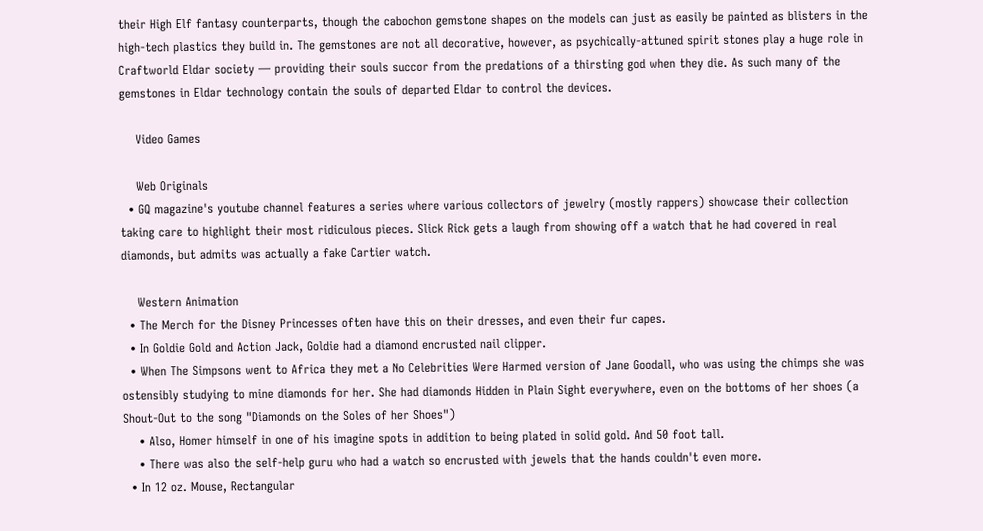their High Elf fantasy counterparts, though the cabochon gemstone shapes on the models can just as easily be painted as blisters in the high-tech plastics they build in. The gemstones are not all decorative, however, as psychically-attuned spirit stones play a huge role in Craftworld Eldar society — providing their souls succor from the predations of a thirsting god when they die. As such many of the gemstones in Eldar technology contain the souls of departed Eldar to control the devices.

    Video Games

    Web Originals
  • GQ magazine's youtube channel features a series where various collectors of jewelry (mostly rappers) showcase their collection taking care to highlight their most ridiculous pieces. Slick Rick gets a laugh from showing off a watch that he had covered in real diamonds, but admits was actually a fake Cartier watch.

    Western Animation
  • The Merch for the Disney Princesses often have this on their dresses, and even their fur capes.
  • In Goldie Gold and Action Jack, Goldie had a diamond encrusted nail clipper.
  • When The Simpsons went to Africa they met a No Celebrities Were Harmed version of Jane Goodall, who was using the chimps she was ostensibly studying to mine diamonds for her. She had diamonds Hidden in Plain Sight everywhere, even on the bottoms of her shoes (a Shout-Out to the song "Diamonds on the Soles of her Shoes")
    • Also, Homer himself in one of his imagine spots in addition to being plated in solid gold. And 50 foot tall.
    • There was also the self-help guru who had a watch so encrusted with jewels that the hands couldn't even more.
  • In 12 oz. Mouse, Rectangular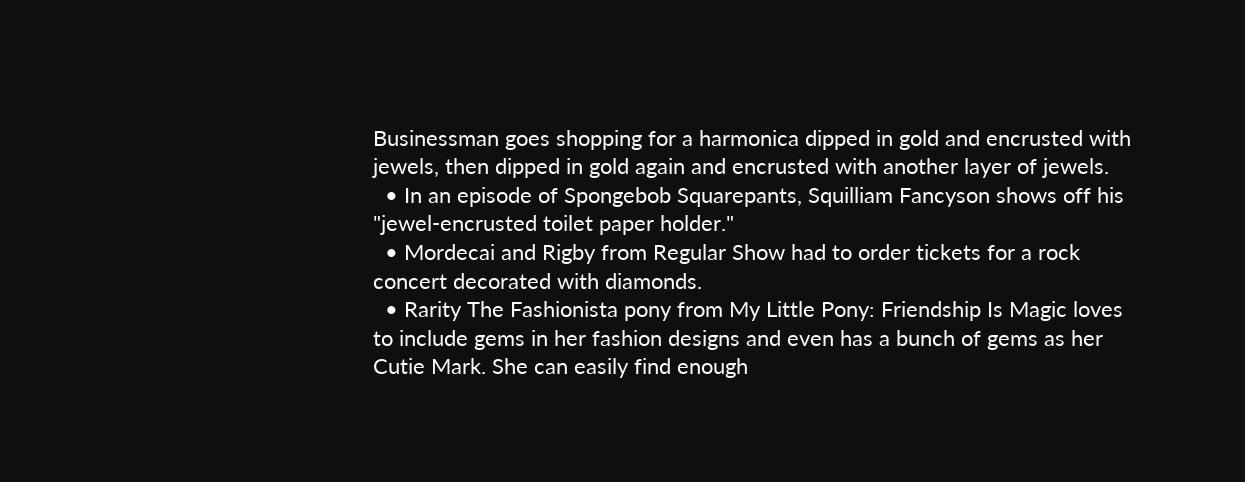Businessman goes shopping for a harmonica dipped in gold and encrusted with jewels, then dipped in gold again and encrusted with another layer of jewels.
  • In an episode of Spongebob Squarepants, Squilliam Fancyson shows off his "jewel-encrusted toilet paper holder."
  • Mordecai and Rigby from Regular Show had to order tickets for a rock concert decorated with diamonds.
  • Rarity The Fashionista pony from My Little Pony: Friendship Is Magic loves to include gems in her fashion designs and even has a bunch of gems as her Cutie Mark. She can easily find enough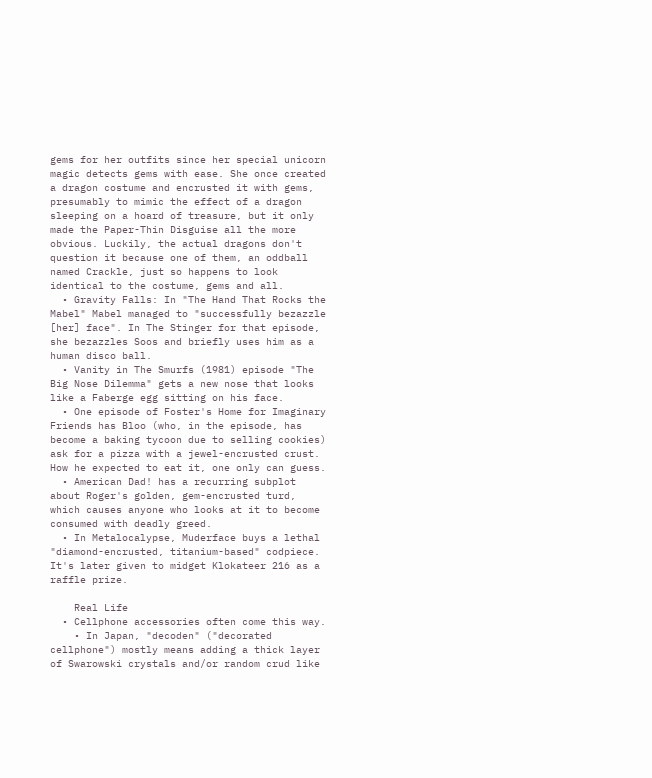gems for her outfits since her special unicorn magic detects gems with ease. She once created a dragon costume and encrusted it with gems, presumably to mimic the effect of a dragon sleeping on a hoard of treasure, but it only made the Paper-Thin Disguise all the more obvious. Luckily, the actual dragons don't question it because one of them, an oddball named Crackle, just so happens to look identical to the costume, gems and all.
  • Gravity Falls: In "The Hand That Rocks the Mabel" Mabel managed to "successfully bezazzle [her] face". In The Stinger for that episode, she bezazzles Soos and briefly uses him as a human disco ball.
  • Vanity in The Smurfs (1981) episode "The Big Nose Dilemma" gets a new nose that looks like a Faberge egg sitting on his face.
  • One episode of Foster's Home for Imaginary Friends has Bloo (who, in the episode, has become a baking tycoon due to selling cookies) ask for a pizza with a jewel-encrusted crust. How he expected to eat it, one only can guess.
  • American Dad! has a recurring subplot about Roger's golden, gem-encrusted turd, which causes anyone who looks at it to become consumed with deadly greed.
  • In Metalocalypse, Muderface buys a lethal "diamond-encrusted, titanium-based" codpiece. It's later given to midget Klokateer 216 as a raffle prize.

    Real Life
  • Cellphone accessories often come this way.
    • In Japan, "decoden" ("decorated cellphone") mostly means adding a thick layer of Swarowski crystals and/or random crud like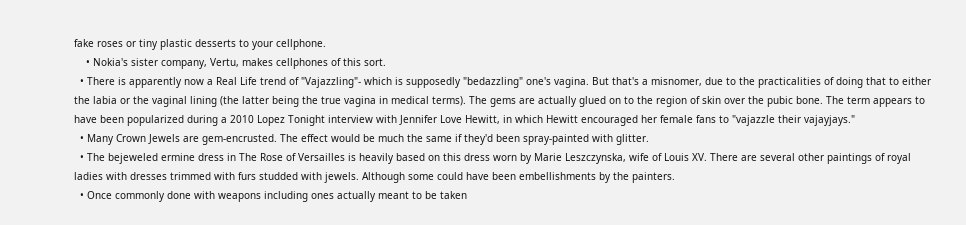fake roses or tiny plastic desserts to your cellphone.
    • Nokia's sister company, Vertu, makes cellphones of this sort.
  • There is apparently now a Real Life trend of "Vajazzling"- which is supposedly "bedazzling" one's vagina. But that's a misnomer, due to the practicalities of doing that to either the labia or the vaginal lining (the latter being the true vagina in medical terms). The gems are actually glued on to the region of skin over the pubic bone. The term appears to have been popularized during a 2010 Lopez Tonight interview with Jennifer Love Hewitt, in which Hewitt encouraged her female fans to "vajazzle their vajayjays."
  • Many Crown Jewels are gem-encrusted. The effect would be much the same if they'd been spray-painted with glitter.
  • The bejeweled ermine dress in The Rose of Versailles is heavily based on this dress worn by Marie Leszczynska, wife of Louis XV. There are several other paintings of royal ladies with dresses trimmed with furs studded with jewels. Although some could have been embellishments by the painters.
  • Once commonly done with weapons including ones actually meant to be taken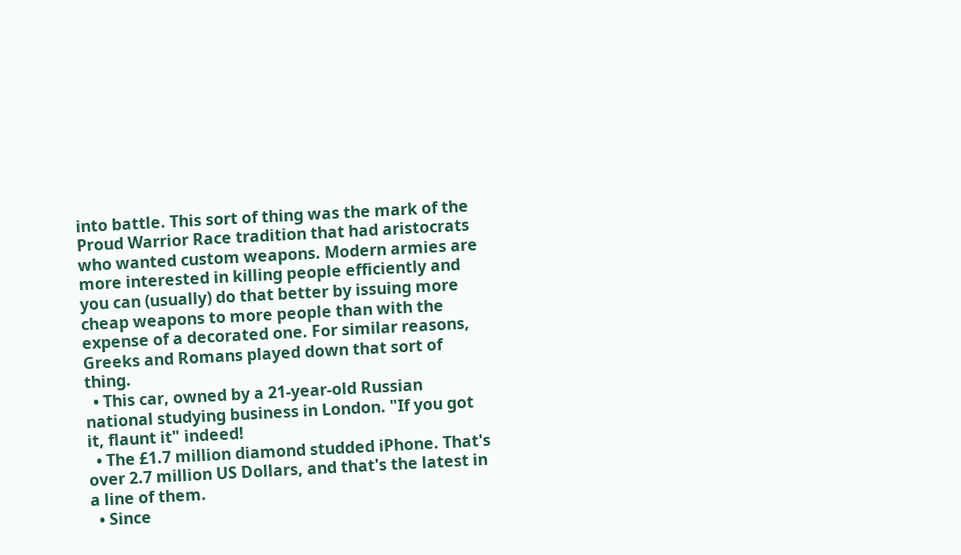into battle. This sort of thing was the mark of the Proud Warrior Race tradition that had aristocrats who wanted custom weapons. Modern armies are more interested in killing people efficiently and you can (usually) do that better by issuing more cheap weapons to more people than with the expense of a decorated one. For similar reasons, Greeks and Romans played down that sort of thing.
  • This car, owned by a 21-year-old Russian national studying business in London. "If you got it, flaunt it" indeed!
  • The £1.7 million diamond studded iPhone. That's over 2.7 million US Dollars, and that's the latest in a line of them.
  • Since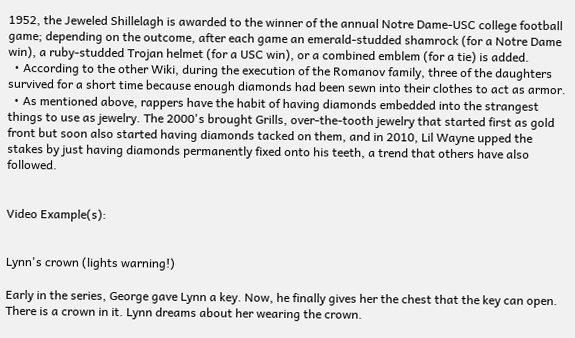1952, the Jeweled Shillelagh is awarded to the winner of the annual Notre Dame-USC college football game; depending on the outcome, after each game an emerald-studded shamrock (for a Notre Dame win), a ruby-studded Trojan helmet (for a USC win), or a combined emblem (for a tie) is added.
  • According to the other Wiki, during the execution of the Romanov family, three of the daughters survived for a short time because enough diamonds had been sewn into their clothes to act as armor.
  • As mentioned above, rappers have the habit of having diamonds embedded into the strangest things to use as jewelry. The 2000's brought Grills, over-the-tooth jewelry that started first as gold front but soon also started having diamonds tacked on them, and in 2010, Lil Wayne upped the stakes by just having diamonds permanently fixed onto his teeth, a trend that others have also followed.


Video Example(s):


Lynn's crown (lights warning!)

Early in the series, George gave Lynn a key. Now, he finally gives her the chest that the key can open. There is a crown in it. Lynn dreams about her wearing the crown.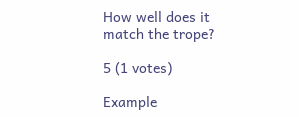How well does it match the trope?

5 (1 votes)

Example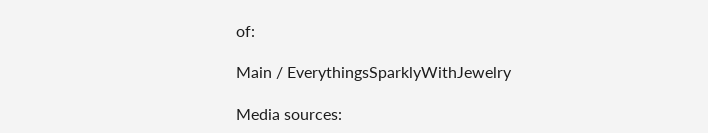of:

Main / EverythingsSparklyWithJewelry

Media sources: